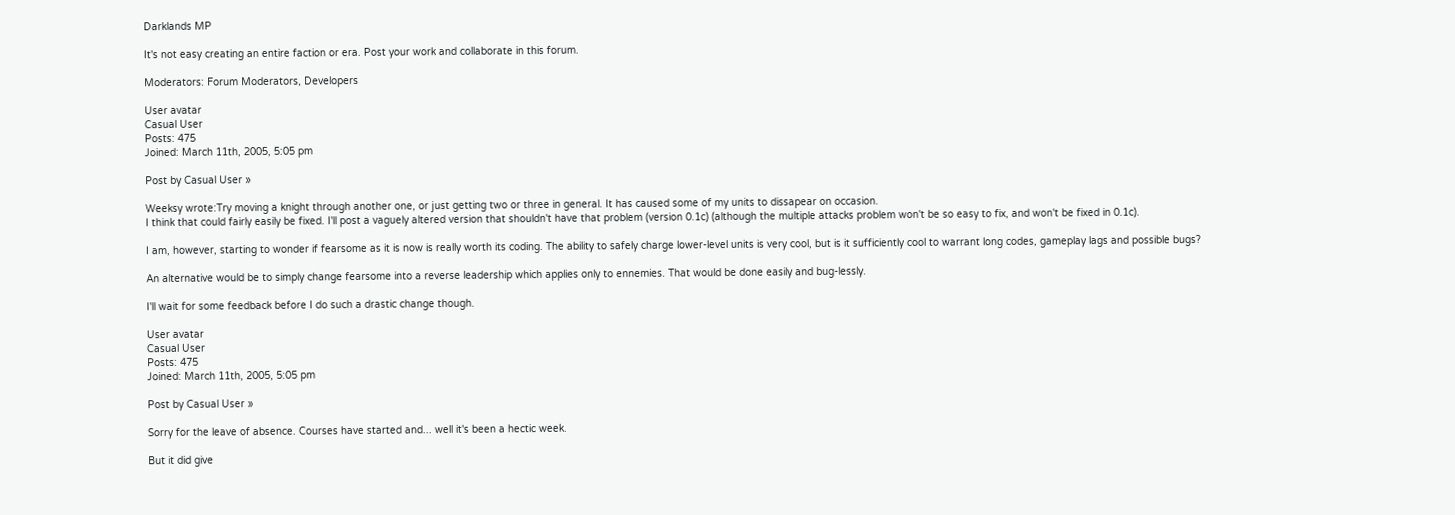Darklands MP

It's not easy creating an entire faction or era. Post your work and collaborate in this forum.

Moderators: Forum Moderators, Developers

User avatar
Casual User
Posts: 475
Joined: March 11th, 2005, 5:05 pm

Post by Casual User »

Weeksy wrote:Try moving a knight through another one, or just getting two or three in general. It has caused some of my units to dissapear on occasion.
I think that could fairly easily be fixed. I'll post a vaguely altered version that shouldn't have that problem (version 0.1c) (although the multiple attacks problem won't be so easy to fix, and won't be fixed in 0.1c).

I am, however, starting to wonder if fearsome as it is now is really worth its coding. The ability to safely charge lower-level units is very cool, but is it sufficiently cool to warrant long codes, gameplay lags and possible bugs?

An alternative would be to simply change fearsome into a reverse leadership which applies only to ennemies. That would be done easily and bug-lessly.

I'll wait for some feedback before I do such a drastic change though.

User avatar
Casual User
Posts: 475
Joined: March 11th, 2005, 5:05 pm

Post by Casual User »

Sorry for the leave of absence. Courses have started and... well it's been a hectic week.

But it did give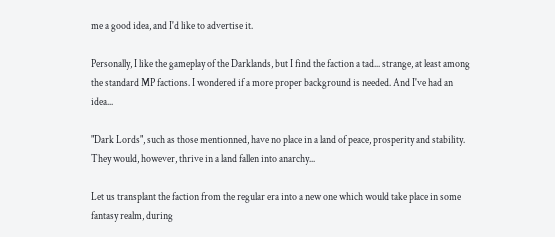me a good idea, and I'd like to advertise it.

Personally, I like the gameplay of the Darklands, but I find the faction a tad... strange, at least among the standard MP factions. I wondered if a more proper background is needed. And I've had an idea...

"Dark Lords", such as those mentionned, have no place in a land of peace, prosperity and stability. They would, however, thrive in a land fallen into anarchy...

Let us transplant the faction from the regular era into a new one which would take place in some fantasy realm, during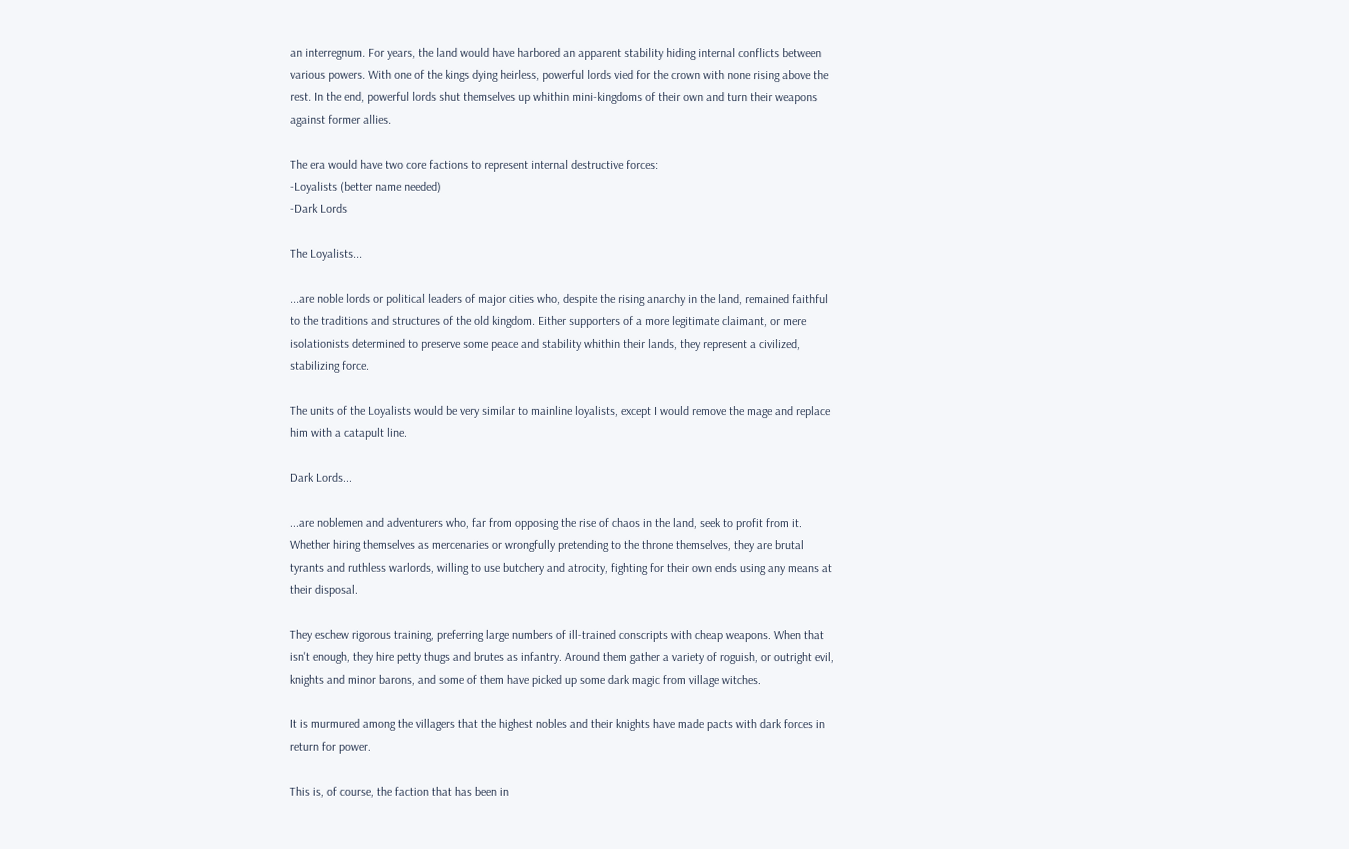an interregnum. For years, the land would have harbored an apparent stability hiding internal conflicts between various powers. With one of the kings dying heirless, powerful lords vied for the crown with none rising above the rest. In the end, powerful lords shut themselves up whithin mini-kingdoms of their own and turn their weapons against former allies.

The era would have two core factions to represent internal destructive forces:
-Loyalists (better name needed)
-Dark Lords

The Loyalists...

...are noble lords or political leaders of major cities who, despite the rising anarchy in the land, remained faithful to the traditions and structures of the old kingdom. Either supporters of a more legitimate claimant, or mere isolationists determined to preserve some peace and stability whithin their lands, they represent a civilized, stabilizing force.

The units of the Loyalists would be very similar to mainline loyalists, except I would remove the mage and replace him with a catapult line.

Dark Lords...

...are noblemen and adventurers who, far from opposing the rise of chaos in the land, seek to profit from it. Whether hiring themselves as mercenaries or wrongfully pretending to the throne themselves, they are brutal tyrants and ruthless warlords, willing to use butchery and atrocity, fighting for their own ends using any means at their disposal.

They eschew rigorous training, preferring large numbers of ill-trained conscripts with cheap weapons. When that isn't enough, they hire petty thugs and brutes as infantry. Around them gather a variety of roguish, or outright evil, knights and minor barons, and some of them have picked up some dark magic from village witches.

It is murmured among the villagers that the highest nobles and their knights have made pacts with dark forces in return for power.

This is, of course, the faction that has been in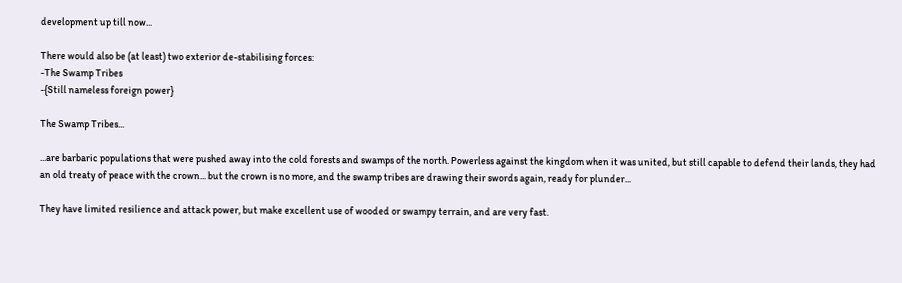development up till now...

There would also be (at least) two exterior de-stabilising forces:
-The Swamp Tribes
-{Still nameless foreign power}

The Swamp Tribes...

...are barbaric populations that were pushed away into the cold forests and swamps of the north. Powerless against the kingdom when it was united, but still capable to defend their lands, they had an old treaty of peace with the crown... but the crown is no more, and the swamp tribes are drawing their swords again, ready for plunder...

They have limited resilience and attack power, but make excellent use of wooded or swampy terrain, and are very fast.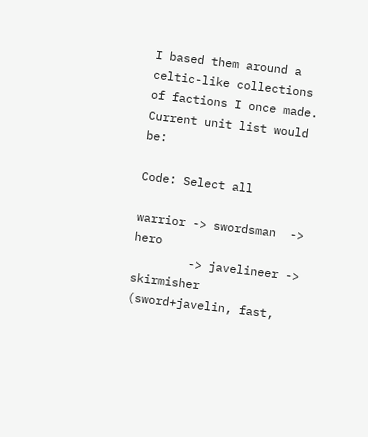I based them around a celtic-like collections of factions I once made. Current unit list would be:

Code: Select all

warrior -> swordsman  -> hero
        -> javelineer -> skirmisher
(sword+javelin, fast,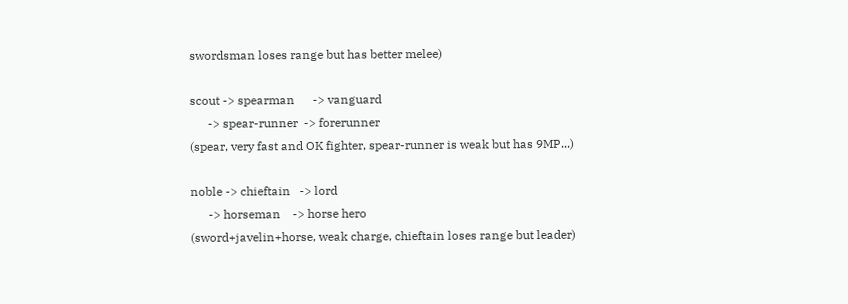swordsman loses range but has better melee)

scout -> spearman      -> vanguard
      -> spear-runner  -> forerunner
(spear, very fast and OK fighter, spear-runner is weak but has 9MP...)

noble -> chieftain   -> lord
      -> horseman    -> horse hero
(sword+javelin+horse, weak charge, chieftain loses range but leader)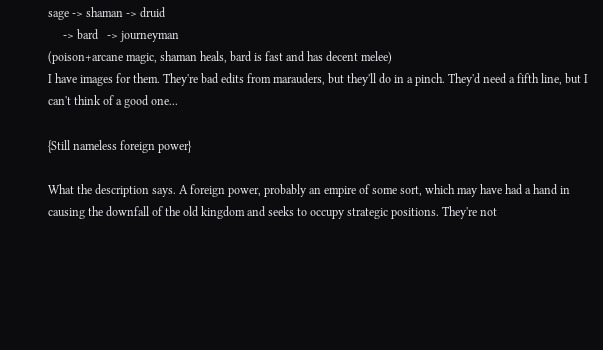sage -> shaman -> druid
     -> bard   -> journeyman
(poison+arcane magic, shaman heals, bard is fast and has decent melee)
I have images for them. They're bad edits from marauders, but they'll do in a pinch. They'd need a fifth line, but I can't think of a good one...

{Still nameless foreign power}

What the description says. A foreign power, probably an empire of some sort, which may have had a hand in causing the downfall of the old kingdom and seeks to occupy strategic positions. They're not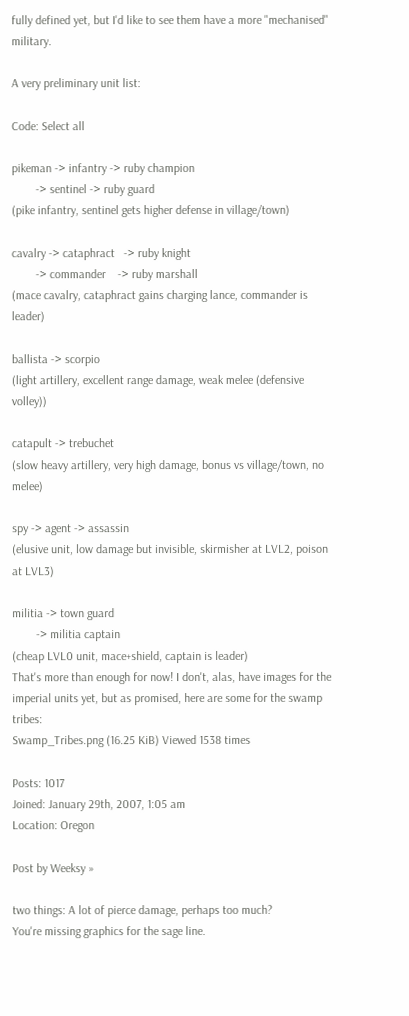fully defined yet, but I'd like to see them have a more "mechanised" military.

A very preliminary unit list:

Code: Select all

pikeman -> infantry -> ruby champion
        -> sentinel -> ruby guard
(pike infantry, sentinel gets higher defense in village/town)

cavalry -> cataphract   -> ruby knight
        -> commander    -> ruby marshall
(mace cavalry, cataphract gains charging lance, commander is leader)

ballista -> scorpio
(light artillery, excellent range damage, weak melee (defensive volley))

catapult -> trebuchet
(slow heavy artillery, very high damage, bonus vs village/town, no melee)

spy -> agent -> assassin
(elusive unit, low damage but invisible, skirmisher at LVL2, poison at LVL3)

militia -> town guard
        -> militia captain
(cheap LVL0 unit, mace+shield, captain is leader)
That's more than enough for now! I don't, alas, have images for the imperial units yet, but as promised, here are some for the swamp tribes:
Swamp_Tribes.png (16.25 KiB) Viewed 1538 times

Posts: 1017
Joined: January 29th, 2007, 1:05 am
Location: Oregon

Post by Weeksy »

two things: A lot of pierce damage, perhaps too much?
You're missing graphics for the sage line.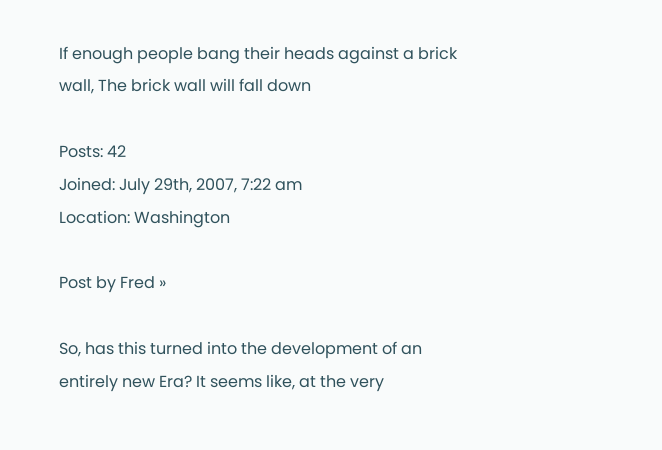If enough people bang their heads against a brick wall, The brick wall will fall down

Posts: 42
Joined: July 29th, 2007, 7:22 am
Location: Washington

Post by Fred »

So, has this turned into the development of an entirely new Era? It seems like, at the very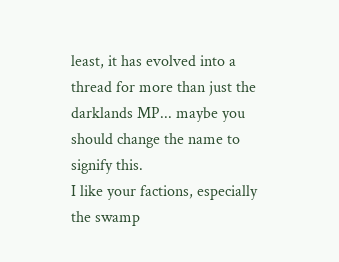least, it has evolved into a thread for more than just the darklands MP... maybe you should change the name to signify this.
I like your factions, especially the swamp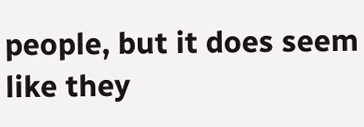people, but it does seem like they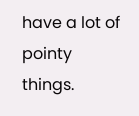have a lot of pointy things.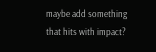maybe add something that hits with impact?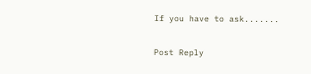If you have to ask.......

Post Reply